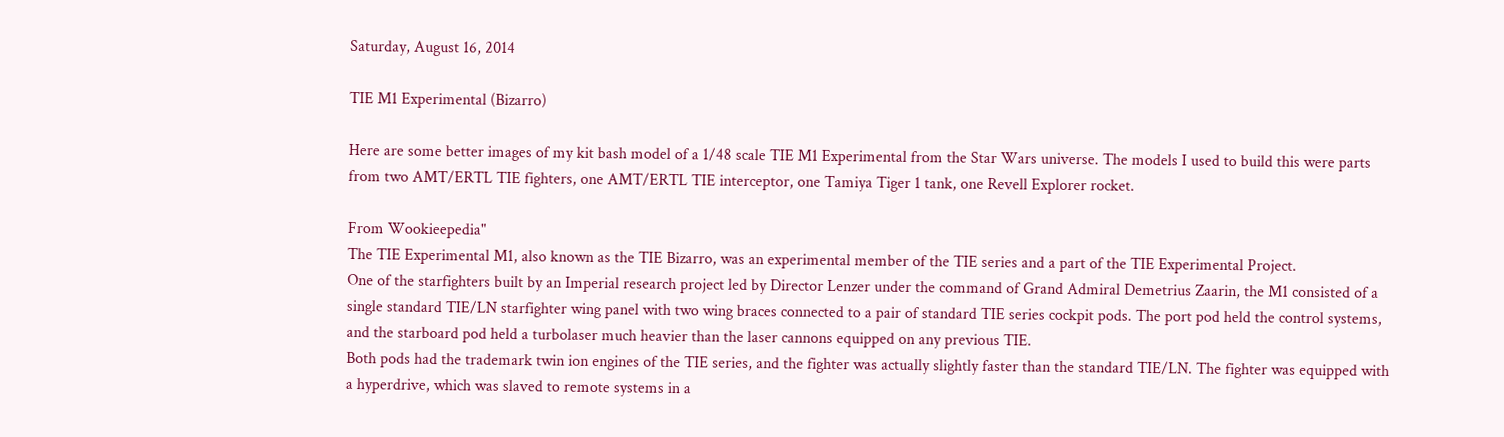Saturday, August 16, 2014

TIE M1 Experimental (Bizarro)

Here are some better images of my kit bash model of a 1/48 scale TIE M1 Experimental from the Star Wars universe. The models I used to build this were parts from two AMT/ERTL TIE fighters, one AMT/ERTL TIE interceptor, one Tamiya Tiger 1 tank, one Revell Explorer rocket.

From Wookieepedia"
The TIE Experimental M1, also known as the TIE Bizarro, was an experimental member of the TIE series and a part of the TIE Experimental Project.
One of the starfighters built by an Imperial research project led by Director Lenzer under the command of Grand Admiral Demetrius Zaarin, the M1 consisted of a single standard TIE/LN starfighter wing panel with two wing braces connected to a pair of standard TIE series cockpit pods. The port pod held the control systems, and the starboard pod held a turbolaser much heavier than the laser cannons equipped on any previous TIE.
Both pods had the trademark twin ion engines of the TIE series, and the fighter was actually slightly faster than the standard TIE/LN. The fighter was equipped with a hyperdrive, which was slaved to remote systems in a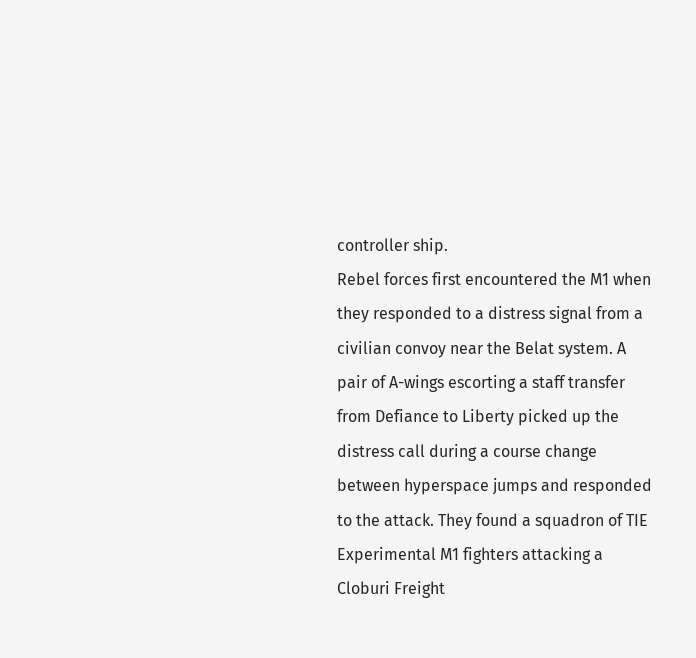controller ship.
Rebel forces first encountered the M1 when they responded to a distress signal from a civilian convoy near the Belat system. A pair of A-wings escorting a staff transfer from Defiance to Liberty picked up the distress call during a course change between hyperspace jumps and responded to the attack. They found a squadron of TIE Experimental M1 fighters attacking a Cloburi Freight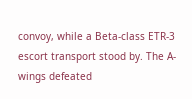convoy, while a Beta-class ETR-3 escort transport stood by. The A-wings defeated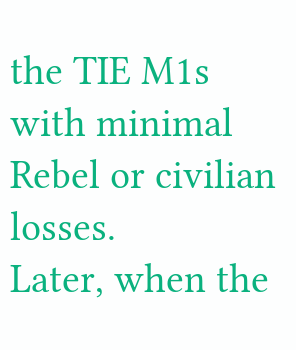the TIE M1s with minimal Rebel or civilian losses.
Later, when the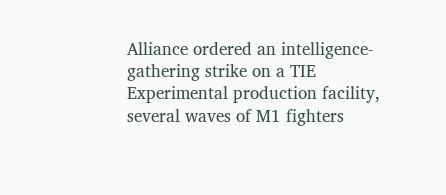Alliance ordered an intelligence-gathering strike on a TIE Experimental production facility, several waves of M1 fighters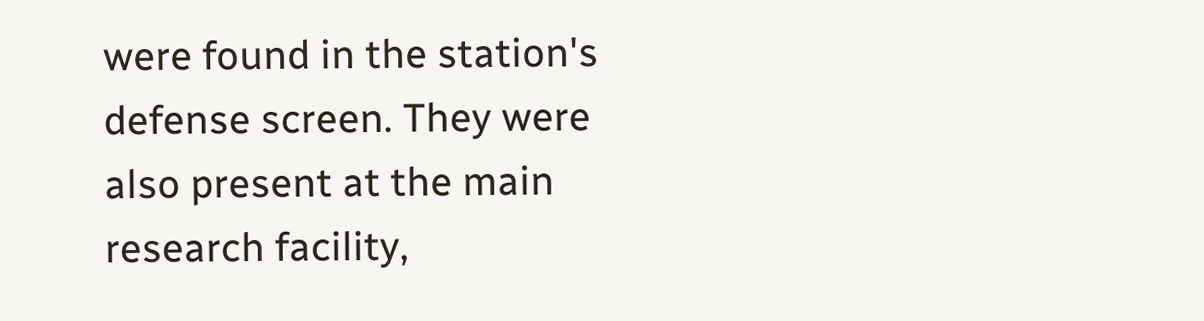were found in the station's defense screen. They were also present at the main research facility,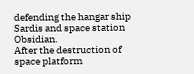defending the hangar ship Sardis and space station Obsidian.
After the destruction of space platform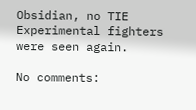Obsidian, no TIE Experimental fighters were seen again.

No comments: